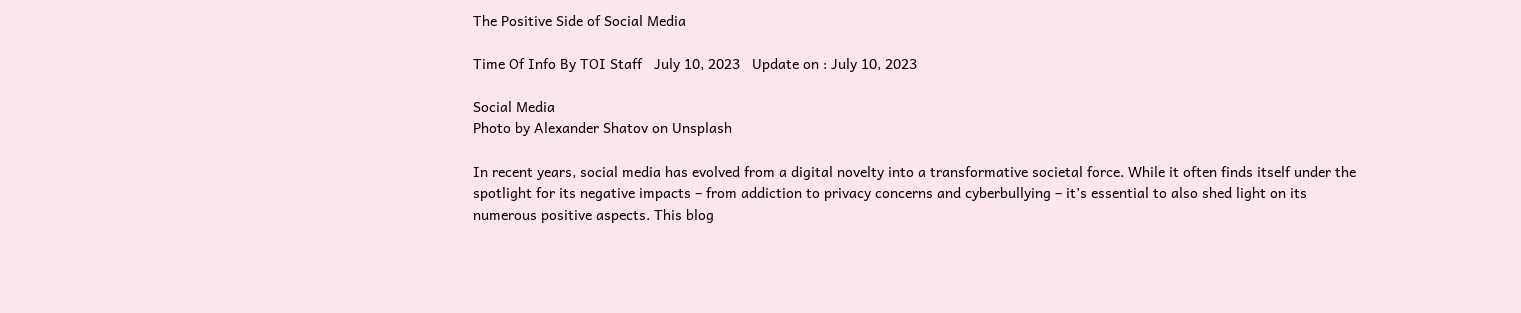The Positive Side of Social Media

Time Of Info By TOI Staff   July 10, 2023   Update on : July 10, 2023

Social Media
Photo by Alexander Shatov on Unsplash

In recent years, social media has evolved from a digital novelty into a transformative societal force. While it often finds itself under the spotlight for its negative impacts – from addiction to privacy concerns and cyberbullying – it’s essential to also shed light on its numerous positive aspects. This blog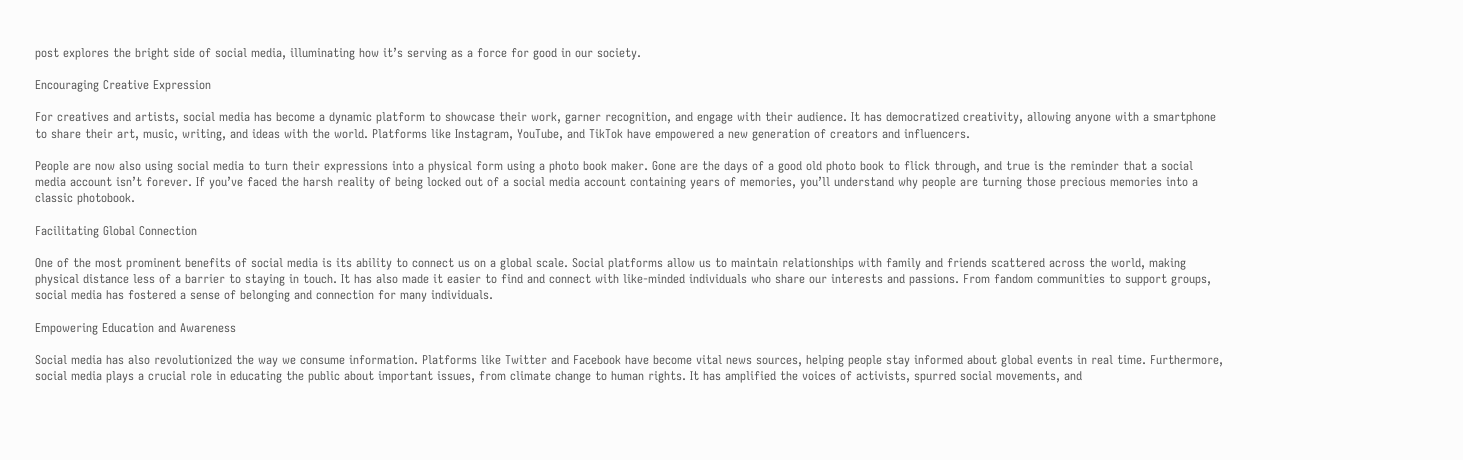post explores the bright side of social media, illuminating how it’s serving as a force for good in our society.

Encouraging Creative Expression

For creatives and artists, social media has become a dynamic platform to showcase their work, garner recognition, and engage with their audience. It has democratized creativity, allowing anyone with a smartphone to share their art, music, writing, and ideas with the world. Platforms like Instagram, YouTube, and TikTok have empowered a new generation of creators and influencers.

People are now also using social media to turn their expressions into a physical form using a photo book maker. Gone are the days of a good old photo book to flick through, and true is the reminder that a social media account isn’t forever. If you’ve faced the harsh reality of being locked out of a social media account containing years of memories, you’ll understand why people are turning those precious memories into a classic photobook.

Facilitating Global Connection

One of the most prominent benefits of social media is its ability to connect us on a global scale. Social platforms allow us to maintain relationships with family and friends scattered across the world, making physical distance less of a barrier to staying in touch. It has also made it easier to find and connect with like-minded individuals who share our interests and passions. From fandom communities to support groups, social media has fostered a sense of belonging and connection for many individuals.

Empowering Education and Awareness

Social media has also revolutionized the way we consume information. Platforms like Twitter and Facebook have become vital news sources, helping people stay informed about global events in real time. Furthermore, social media plays a crucial role in educating the public about important issues, from climate change to human rights. It has amplified the voices of activists, spurred social movements, and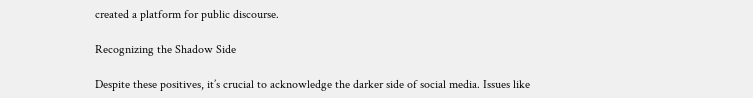created a platform for public discourse.

Recognizing the Shadow Side

Despite these positives, it’s crucial to acknowledge the darker side of social media. Issues like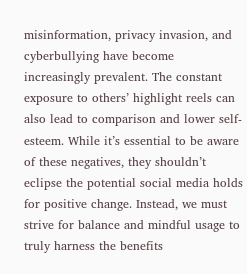misinformation, privacy invasion, and cyberbullying have become increasingly prevalent. The constant exposure to others’ highlight reels can also lead to comparison and lower self-esteem. While it’s essential to be aware of these negatives, they shouldn’t eclipse the potential social media holds for positive change. Instead, we must strive for balance and mindful usage to truly harness the benefits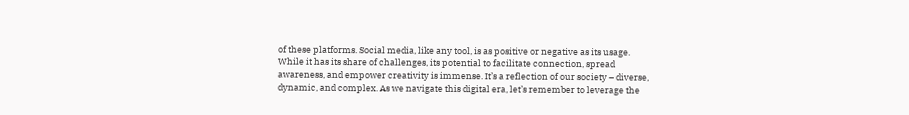of these platforms. Social media, like any tool, is as positive or negative as its usage. While it has its share of challenges, its potential to facilitate connection, spread awareness, and empower creativity is immense. It’s a reflection of our society – diverse, dynamic, and complex. As we navigate this digital era, let’s remember to leverage the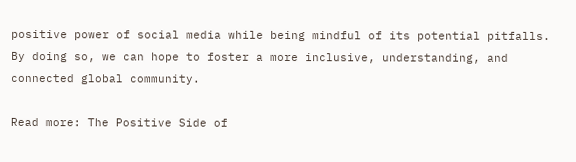positive power of social media while being mindful of its potential pitfalls. By doing so, we can hope to foster a more inclusive, understanding, and connected global community.

Read more: The Positive Side of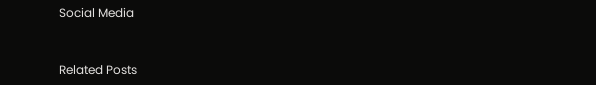Social Media


Related Posts